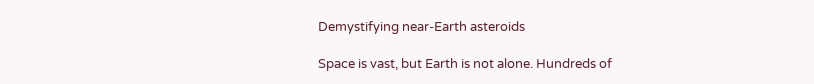Demystifying near-Earth asteroids

Space is vast, but Earth is not alone. Hundreds of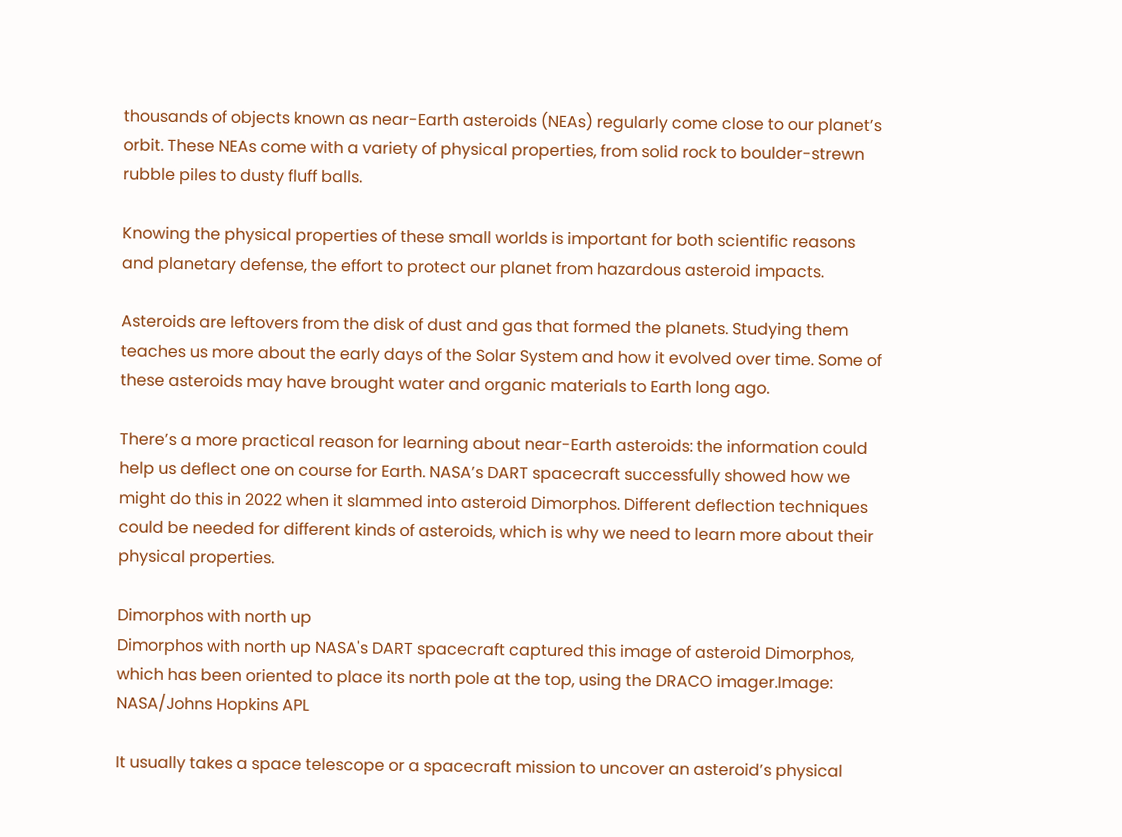thousands of objects known as near-Earth asteroids (NEAs) regularly come close to our planet’s orbit. These NEAs come with a variety of physical properties, from solid rock to boulder-strewn rubble piles to dusty fluff balls.

Knowing the physical properties of these small worlds is important for both scientific reasons and planetary defense, the effort to protect our planet from hazardous asteroid impacts.

Asteroids are leftovers from the disk of dust and gas that formed the planets. Studying them teaches us more about the early days of the Solar System and how it evolved over time. Some of these asteroids may have brought water and organic materials to Earth long ago.

There’s a more practical reason for learning about near-Earth asteroids: the information could help us deflect one on course for Earth. NASA’s DART spacecraft successfully showed how we might do this in 2022 when it slammed into asteroid Dimorphos. Different deflection techniques could be needed for different kinds of asteroids, which is why we need to learn more about their physical properties.

Dimorphos with north up
Dimorphos with north up NASA's DART spacecraft captured this image of asteroid Dimorphos, which has been oriented to place its north pole at the top, using the DRACO imager.Image: NASA/Johns Hopkins APL

It usually takes a space telescope or a spacecraft mission to uncover an asteroid’s physical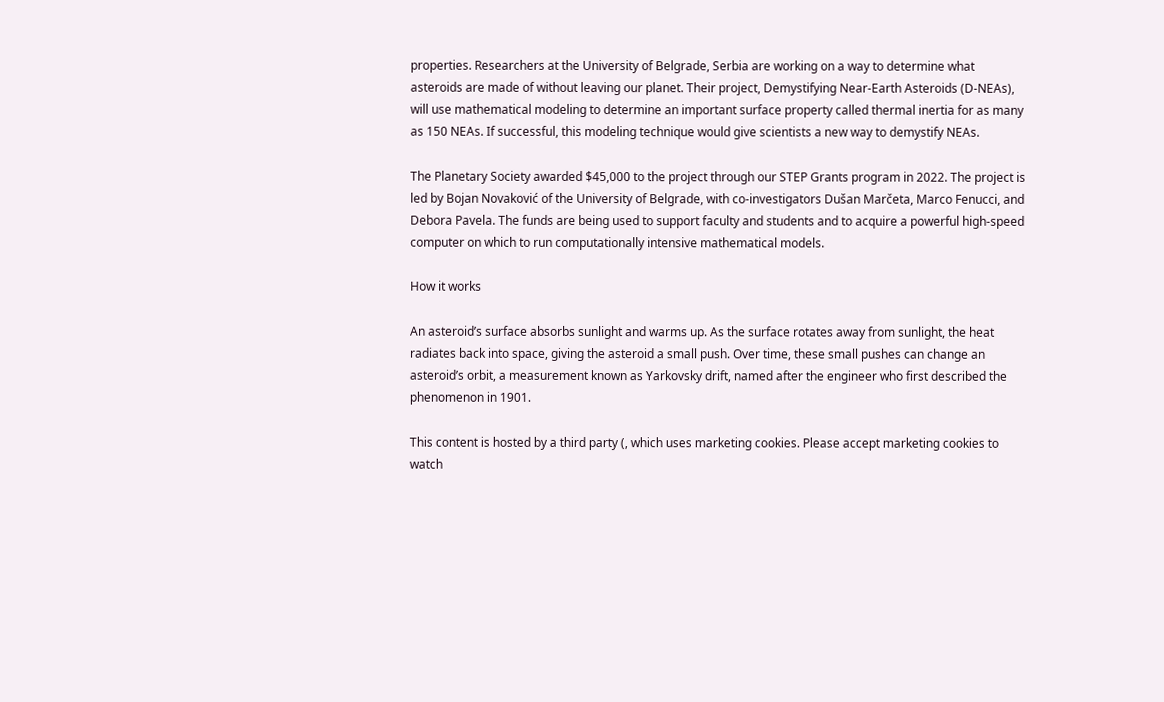properties. Researchers at the University of Belgrade, Serbia are working on a way to determine what asteroids are made of without leaving our planet. Their project, Demystifying Near-Earth Asteroids (D-NEAs), will use mathematical modeling to determine an important surface property called thermal inertia for as many as 150 NEAs. If successful, this modeling technique would give scientists a new way to demystify NEAs.

The Planetary Society awarded $45,000 to the project through our STEP Grants program in 2022. The project is led by Bojan Novaković of the University of Belgrade, with co-investigators Dušan Marčeta, Marco Fenucci, and Debora Pavela. The funds are being used to support faculty and students and to acquire a powerful high-speed computer on which to run computationally intensive mathematical models.

How it works

An asteroid’s surface absorbs sunlight and warms up. As the surface rotates away from sunlight, the heat radiates back into space, giving the asteroid a small push. Over time, these small pushes can change an asteroid’s orbit, a measurement known as Yarkovsky drift, named after the engineer who first described the phenomenon in 1901.

This content is hosted by a third party (, which uses marketing cookies. Please accept marketing cookies to watch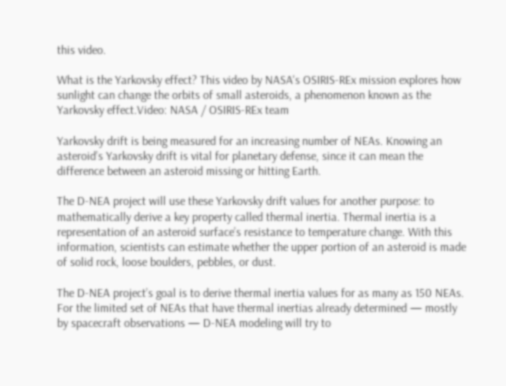this video.

What is the Yarkovsky effect? This video by NASA's OSIRIS-REx mission explores how sunlight can change the orbits of small asteroids, a phenomenon known as the Yarkovsky effect.Video: NASA / OSIRIS-REx team

Yarkovsky drift is being measured for an increasing number of NEAs. Knowing an asteroid’s Yarkovsky drift is vital for planetary defense, since it can mean the difference between an asteroid missing or hitting Earth.

The D-NEA project will use these Yarkovsky drift values for another purpose: to mathematically derive a key property called thermal inertia. Thermal inertia is a representation of an asteroid surface’s resistance to temperature change. With this information, scientists can estimate whether the upper portion of an asteroid is made of solid rock, loose boulders, pebbles, or dust.

The D-NEA project’s goal is to derive thermal inertia values for as many as 150 NEAs. For the limited set of NEAs that have thermal inertias already determined — mostly by spacecraft observations — D-NEA modeling will try to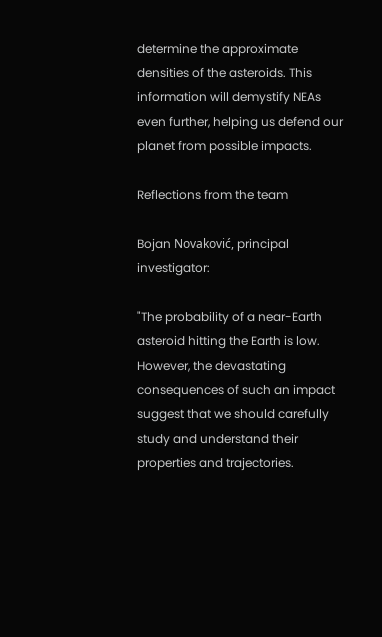determine the approximate densities of the asteroids. This information will demystify NEAs even further, helping us defend our planet from possible impacts.

Reflections from the team

Bojan Novaković, principal investigator:

"The probability of a near-Earth asteroid hitting the Earth is low. However, the devastating consequences of such an impact suggest that we should carefully study and understand their properties and trajectories.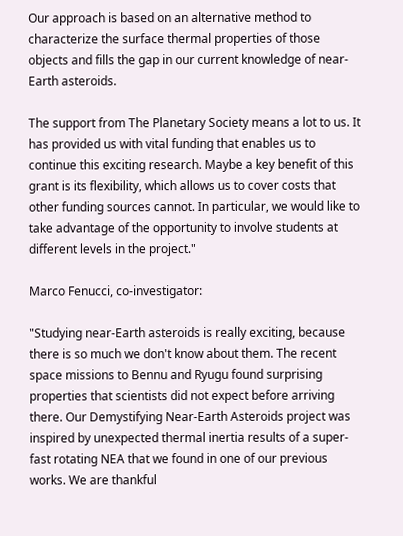Our approach is based on an alternative method to characterize the surface thermal properties of those objects and fills the gap in our current knowledge of near-Earth asteroids.

The support from The Planetary Society means a lot to us. It has provided us with vital funding that enables us to continue this exciting research. Maybe a key benefit of this grant is its flexibility, which allows us to cover costs that other funding sources cannot. In particular, we would like to take advantage of the opportunity to involve students at different levels in the project."

Marco Fenucci, co-investigator:

"Studying near-Earth asteroids is really exciting, because there is so much we don't know about them. The recent space missions to Bennu and Ryugu found surprising properties that scientists did not expect before arriving there. Our Demystifying Near-Earth Asteroids project was inspired by unexpected thermal inertia results of a super-fast rotating NEA that we found in one of our previous works. We are thankful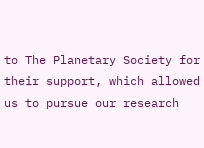to The Planetary Society for their support, which allowed us to pursue our research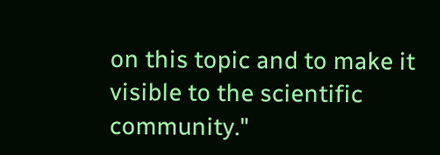on this topic and to make it visible to the scientific community."